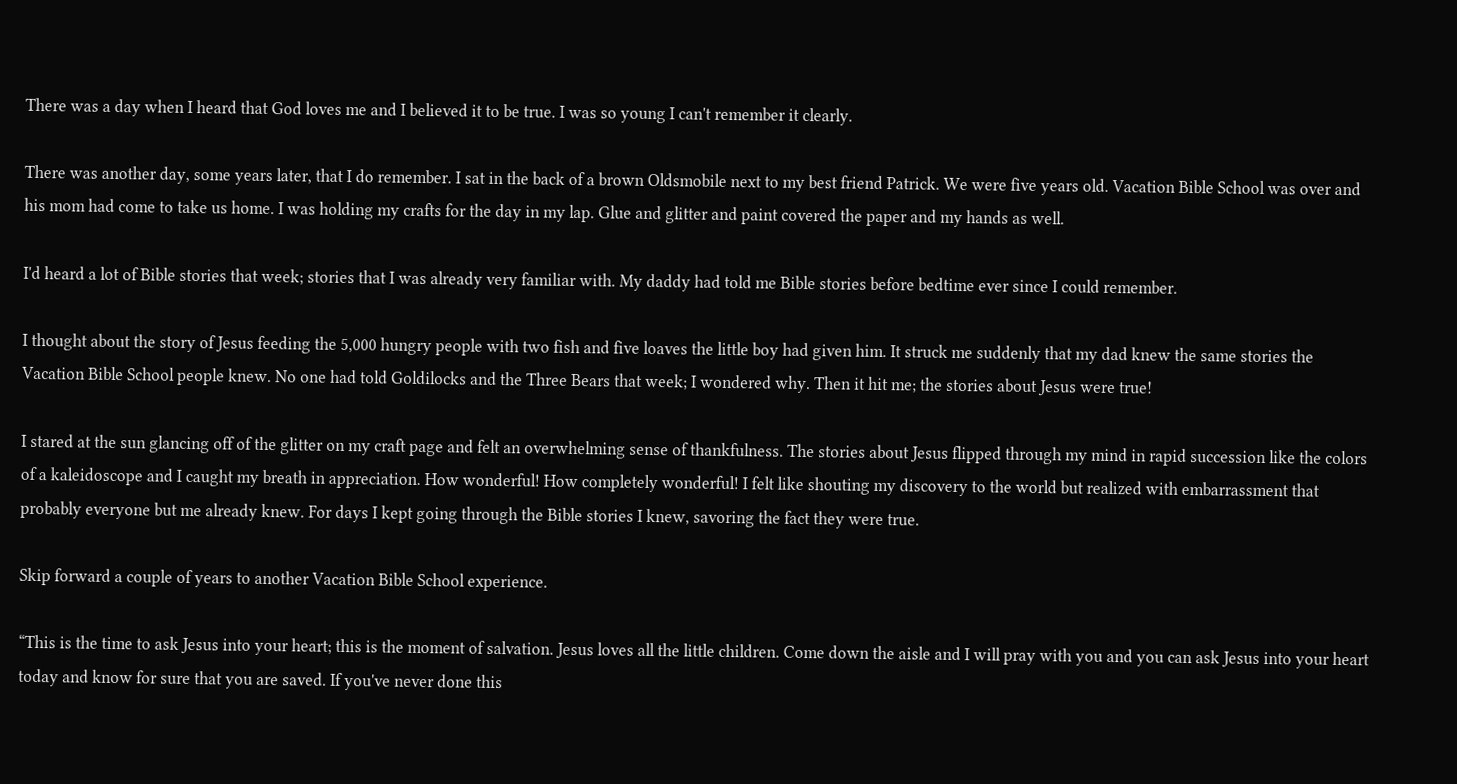There was a day when I heard that God loves me and I believed it to be true. I was so young I can't remember it clearly.

There was another day, some years later, that I do remember. I sat in the back of a brown Oldsmobile next to my best friend Patrick. We were five years old. Vacation Bible School was over and his mom had come to take us home. I was holding my crafts for the day in my lap. Glue and glitter and paint covered the paper and my hands as well.

I'd heard a lot of Bible stories that week; stories that I was already very familiar with. My daddy had told me Bible stories before bedtime ever since I could remember.

I thought about the story of Jesus feeding the 5,000 hungry people with two fish and five loaves the little boy had given him. It struck me suddenly that my dad knew the same stories the Vacation Bible School people knew. No one had told Goldilocks and the Three Bears that week; I wondered why. Then it hit me; the stories about Jesus were true!

I stared at the sun glancing off of the glitter on my craft page and felt an overwhelming sense of thankfulness. The stories about Jesus flipped through my mind in rapid succession like the colors of a kaleidoscope and I caught my breath in appreciation. How wonderful! How completely wonderful! I felt like shouting my discovery to the world but realized with embarrassment that probably everyone but me already knew. For days I kept going through the Bible stories I knew, savoring the fact they were true.

Skip forward a couple of years to another Vacation Bible School experience.

“This is the time to ask Jesus into your heart; this is the moment of salvation. Jesus loves all the little children. Come down the aisle and I will pray with you and you can ask Jesus into your heart today and know for sure that you are saved. If you've never done this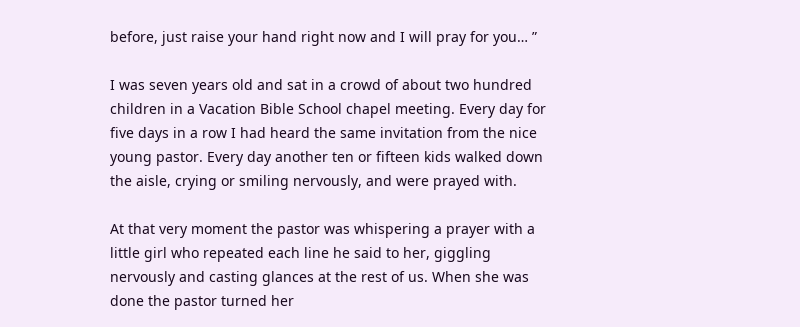before, just raise your hand right now and I will pray for you… ”

I was seven years old and sat in a crowd of about two hundred children in a Vacation Bible School chapel meeting. Every day for five days in a row I had heard the same invitation from the nice young pastor. Every day another ten or fifteen kids walked down the aisle, crying or smiling nervously, and were prayed with.

At that very moment the pastor was whispering a prayer with a little girl who repeated each line he said to her, giggling nervously and casting glances at the rest of us. When she was done the pastor turned her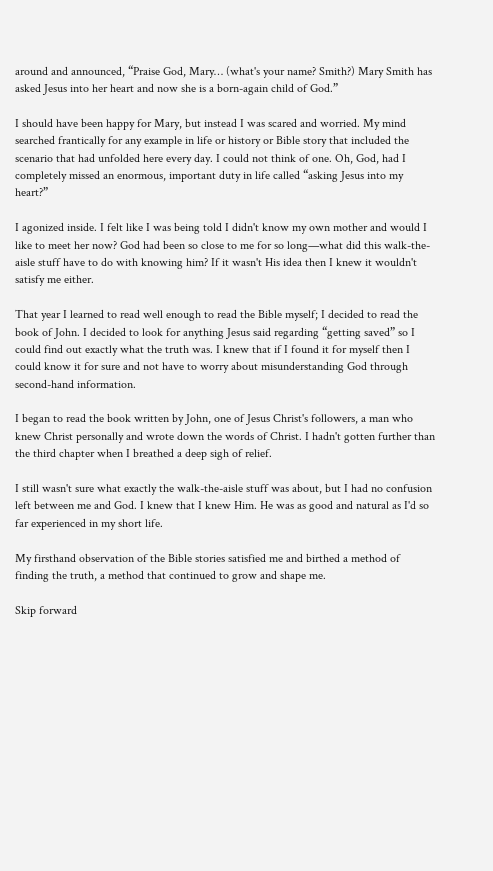around and announced, “Praise God, Mary… (what's your name? Smith?) Mary Smith has asked Jesus into her heart and now she is a born-again child of God.”

I should have been happy for Mary, but instead I was scared and worried. My mind searched frantically for any example in life or history or Bible story that included the scenario that had unfolded here every day. I could not think of one. Oh, God, had I completely missed an enormous, important duty in life called “asking Jesus into my heart?”

I agonized inside. I felt like I was being told I didn't know my own mother and would I like to meet her now? God had been so close to me for so long—what did this walk-the-aisle stuff have to do with knowing him? If it wasn't His idea then I knew it wouldn't satisfy me either.

That year I learned to read well enough to read the Bible myself; I decided to read the book of John. I decided to look for anything Jesus said regarding “getting saved” so I could find out exactly what the truth was. I knew that if I found it for myself then I could know it for sure and not have to worry about misunderstanding God through second-hand information.

I began to read the book written by John, one of Jesus Christ's followers, a man who knew Christ personally and wrote down the words of Christ. I hadn't gotten further than the third chapter when I breathed a deep sigh of relief.

I still wasn't sure what exactly the walk-the-aisle stuff was about, but I had no confusion left between me and God. I knew that I knew Him. He was as good and natural as I'd so far experienced in my short life.

My firsthand observation of the Bible stories satisfied me and birthed a method of finding the truth, a method that continued to grow and shape me.

Skip forward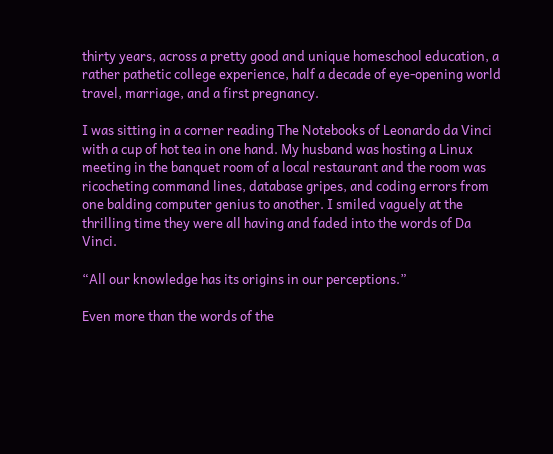thirty years, across a pretty good and unique homeschool education, a rather pathetic college experience, half a decade of eye-opening world travel, marriage, and a first pregnancy.

I was sitting in a corner reading The Notebooks of Leonardo da Vinci with a cup of hot tea in one hand. My husband was hosting a Linux meeting in the banquet room of a local restaurant and the room was ricocheting command lines, database gripes, and coding errors from one balding computer genius to another. I smiled vaguely at the thrilling time they were all having and faded into the words of Da Vinci.

“All our knowledge has its origins in our perceptions.”

Even more than the words of the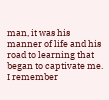man, it was his manner of life and his road to learning that began to captivate me. I remember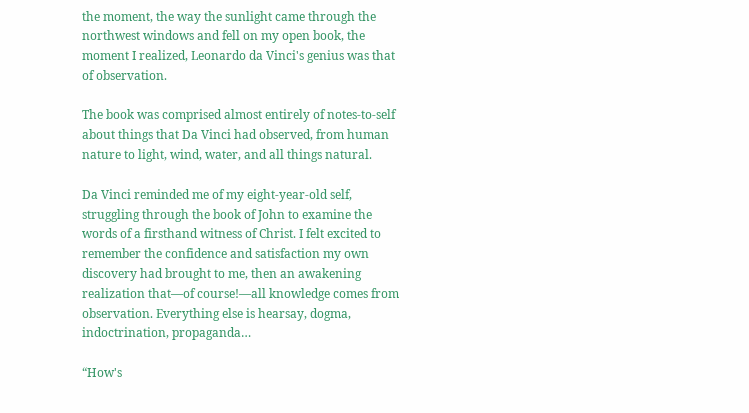the moment, the way the sunlight came through the northwest windows and fell on my open book, the moment I realized, Leonardo da Vinci's genius was that of observation.

The book was comprised almost entirely of notes-to-self about things that Da Vinci had observed, from human nature to light, wind, water, and all things natural.

Da Vinci reminded me of my eight-year-old self, struggling through the book of John to examine the words of a firsthand witness of Christ. I felt excited to remember the confidence and satisfaction my own discovery had brought to me, then an awakening realization that—of course!—all knowledge comes from observation. Everything else is hearsay, dogma, indoctrination, propaganda…

“How's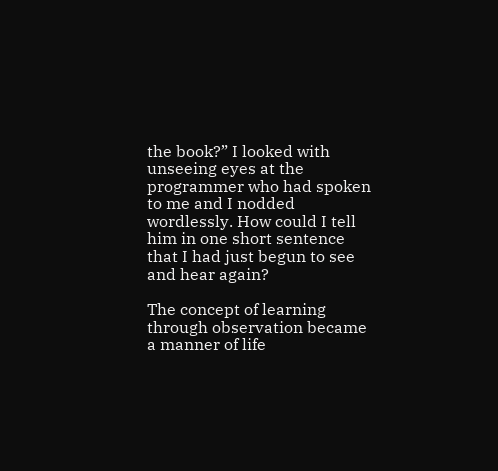the book?” I looked with unseeing eyes at the programmer who had spoken to me and I nodded wordlessly. How could I tell him in one short sentence that I had just begun to see and hear again?

The concept of learning through observation became a manner of life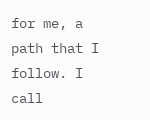for me, a path that I follow. I call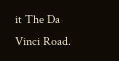it The Da Vinci Road.